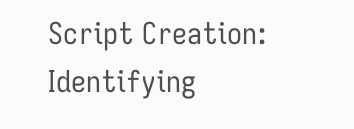Script Creation: Identifying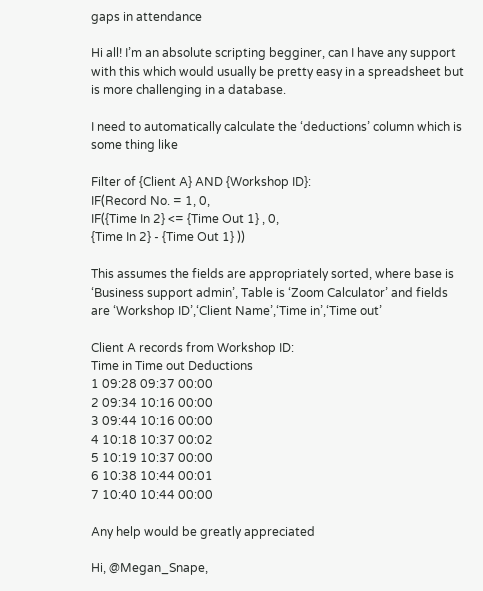gaps in attendance

Hi all! I’m an absolute scripting begginer, can I have any support with this which would usually be pretty easy in a spreadsheet but is more challenging in a database.

I need to automatically calculate the ‘deductions’ column which is some thing like

Filter of {Client A} AND {Workshop ID}:
IF(Record No. = 1, 0,
IF({Time In 2} <= {Time Out 1} , 0,
{Time In 2} - {Time Out 1} ))

This assumes the fields are appropriately sorted, where base is ‘Business support admin’, Table is ‘Zoom Calculator’ and fields are ‘Workshop ID’,‘Client Name’,‘Time in’,‘Time out’

Client A records from Workshop ID:
Time in Time out Deductions
1 09:28 09:37 00:00
2 09:34 10:16 00:00
3 09:44 10:16 00:00
4 10:18 10:37 00:02
5 10:19 10:37 00:00
6 10:38 10:44 00:01
7 10:40 10:44 00:00

Any help would be greatly appreciated

Hi, @Megan_Snape,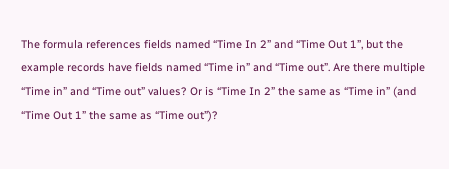The formula references fields named “Time In 2” and “Time Out 1”, but the example records have fields named “Time in” and “Time out”. Are there multiple “Time in” and “Time out” values? Or is “Time In 2” the same as “Time in” (and “Time Out 1” the same as “Time out”)?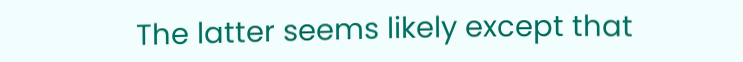The latter seems likely except that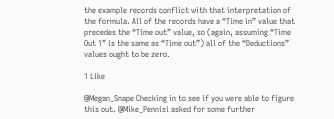the example records conflict with that interpretation of the formula. All of the records have a “Time in” value that precedes the “Time out” value, so (again, assuming “Time Out 1” is the same as “Time out”) all of the “Deductions” values ought to be zero.

1 Like

@Megan_Snape Checking in to see if you were able to figure this out. @Mike_Pennisi asked for some further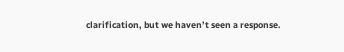clarification, but we haven’t seen a response.